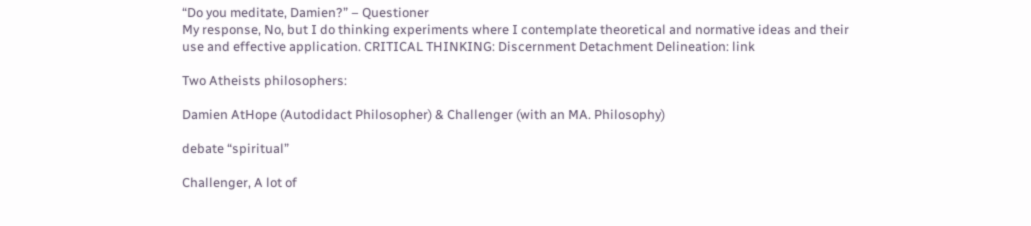“Do you meditate, Damien?” – Questioner
My response, No, but I do thinking experiments where I contemplate theoretical and normative ideas and their use and effective application. CRITICAL THINKING: Discernment Detachment Delineation: link

Two Atheists philosophers:

Damien AtHope (Autodidact Philosopher) & Challenger (with an MA. Philosophy)

debate “spiritual”

Challenger, A lot of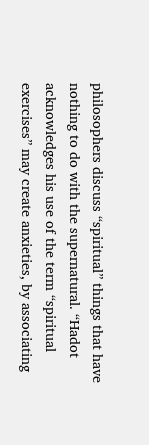philosophers discuss “spiritual” things that have nothing to do with the supernatural. “Hadot acknowledges his use of the term “spiritual exercises” may create anxieties, by associating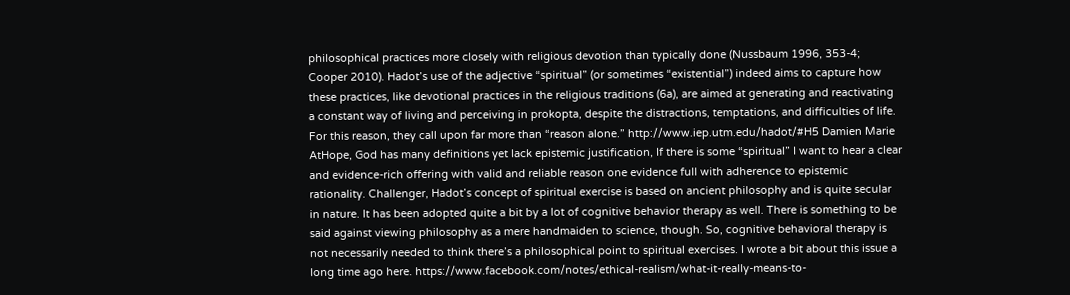philosophical practices more closely with religious devotion than typically done (Nussbaum 1996, 353-4; Cooper 2010). Hadot’s use of the adjective “spiritual” (or sometimes “existential”) indeed aims to capture how these practices, like devotional practices in the religious traditions (6a), are aimed at generating and reactivating a constant way of living and perceiving in prokopta, despite the distractions, temptations, and difficulties of life. For this reason, they call upon far more than “reason alone.” http://www.iep.utm.edu/hadot/#H5 Damien Marie AtHope, God has many definitions yet lack epistemic justification, If there is some “spiritual” I want to hear a clear and evidence-rich offering with valid and reliable reason one evidence full with adherence to epistemic rationality. Challenger, Hadot’s concept of spiritual exercise is based on ancient philosophy and is quite secular in nature. It has been adopted quite a bit by a lot of cognitive behavior therapy as well. There is something to be said against viewing philosophy as a mere handmaiden to science, though. So, cognitive behavioral therapy is not necessarily needed to think there’s a philosophical point to spiritual exercises. I wrote a bit about this issue a long time ago here. https://www.facebook.com/notes/ethical-realism/what-it-really-means-to-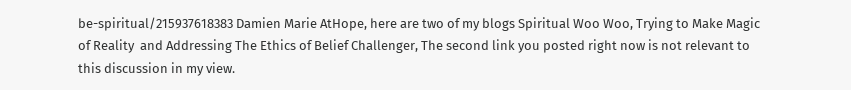be-spiritual/215937618383 Damien Marie AtHope, here are two of my blogs Spiritual Woo Woo, Trying to Make Magic of Reality  and Addressing The Ethics of Belief Challenger, The second link you posted right now is not relevant to this discussion in my view.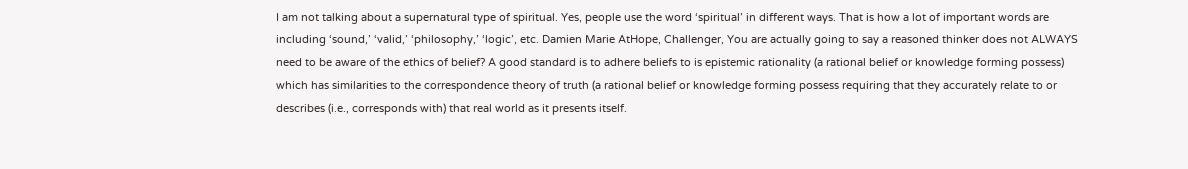I am not talking about a supernatural type of spiritual. Yes, people use the word ‘spiritual’ in different ways. That is how a lot of important words are including ‘sound,’ ‘valid,’ ‘philosophy,’ ‘logic’, etc. Damien Marie AtHope, Challenger, You are actually going to say a reasoned thinker does not ALWAYS need to be aware of the ethics of belief? A good standard is to adhere beliefs to is epistemic rationality (a rational belief or knowledge forming possess) which has similarities to the correspondence theory of truth (a rational belief or knowledge forming possess requiring that they accurately relate to or describes (i.e., corresponds with) that real world as it presents itself.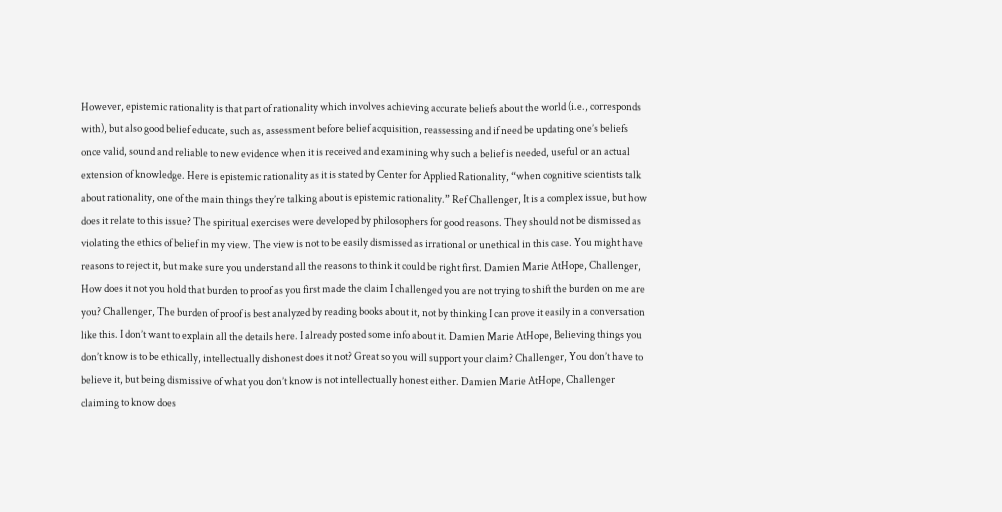However, epistemic rationality is that part of rationality which involves achieving accurate beliefs about the world (i.e., corresponds with), but also good belief educate, such as, assessment before belief acquisition, reassessing and if need be updating one’s beliefs once valid, sound and reliable to new evidence when it is received and examining why such a belief is needed, useful or an actual extension of knowledge. Here is epistemic rationality as it is stated by Center for Applied Rationality, “when cognitive scientists talk about rationality, one of the main things they’re talking about is epistemic rationality.” Ref Challenger, It is a complex issue, but how does it relate to this issue? The spiritual exercises were developed by philosophers for good reasons. They should not be dismissed as violating the ethics of belief in my view. The view is not to be easily dismissed as irrational or unethical in this case. You might have reasons to reject it, but make sure you understand all the reasons to think it could be right first. Damien Marie AtHope, Challenger, How does it not you hold that burden to proof as you first made the claim I challenged you are not trying to shift the burden on me are you? Challenger, The burden of proof is best analyzed by reading books about it, not by thinking I can prove it easily in a conversation like this. I don’t want to explain all the details here. I already posted some info about it. Damien Marie AtHope, Believing things you don’t know is to be ethically, intellectually dishonest does it not? Great so you will support your claim? Challenger, You don’t have to believe it, but being dismissive of what you don’t know is not intellectually honest either. Damien Marie AtHope, Challenger claiming to know does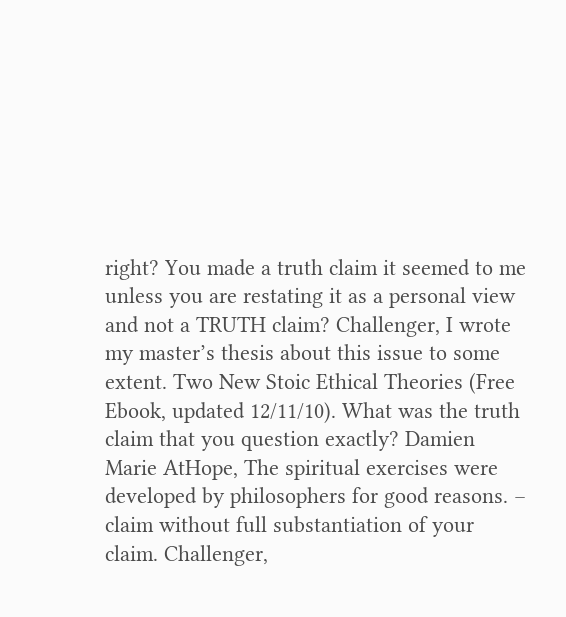right? You made a truth claim it seemed to me unless you are restating it as a personal view and not a TRUTH claim? Challenger, I wrote my master’s thesis about this issue to some extent. Two New Stoic Ethical Theories (Free Ebook, updated 12/11/10). What was the truth claim that you question exactly? Damien Marie AtHope, The spiritual exercises were developed by philosophers for good reasons. – claim without full substantiation of your claim. Challenger,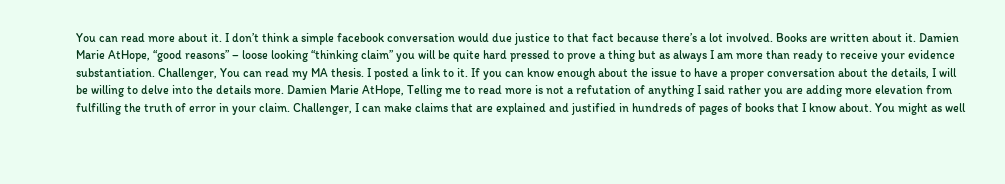You can read more about it. I don’t think a simple facebook conversation would due justice to that fact because there’s a lot involved. Books are written about it. Damien Marie AtHope, “good reasons” – loose looking “thinking claim” you will be quite hard pressed to prove a thing but as always I am more than ready to receive your evidence substantiation. Challenger, You can read my MA thesis. I posted a link to it. If you can know enough about the issue to have a proper conversation about the details, I will be willing to delve into the details more. Damien Marie AtHope, Telling me to read more is not a refutation of anything I said rather you are adding more elevation from fulfilling the truth of error in your claim. Challenger, I can make claims that are explained and justified in hundreds of pages of books that I know about. You might as well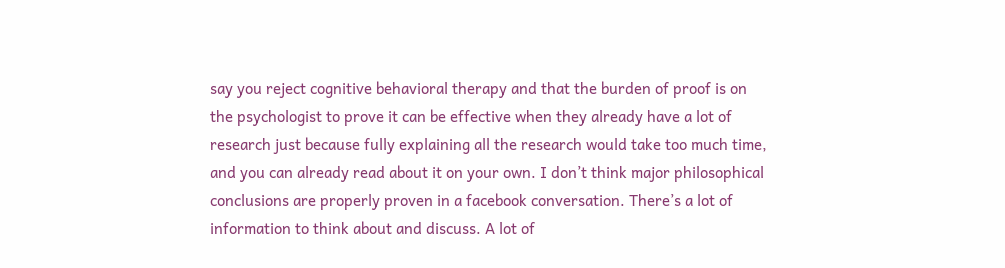say you reject cognitive behavioral therapy and that the burden of proof is on the psychologist to prove it can be effective when they already have a lot of research just because fully explaining all the research would take too much time, and you can already read about it on your own. I don’t think major philosophical conclusions are properly proven in a facebook conversation. There’s a lot of information to think about and discuss. A lot of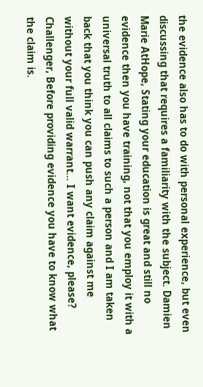the evidence also has to do with personal experience, but even discussing that requires a familiarity with the subject. Damien Marie AtHope, Stating your education is great and still no evidence then you have training, not that you employ it with a universal truth to all claims to such a person and I am taken back that you think you can push any claim against me without your full valid warrant… I want evidence, please? Challenger, Before providing evidence you have to know what the claim is.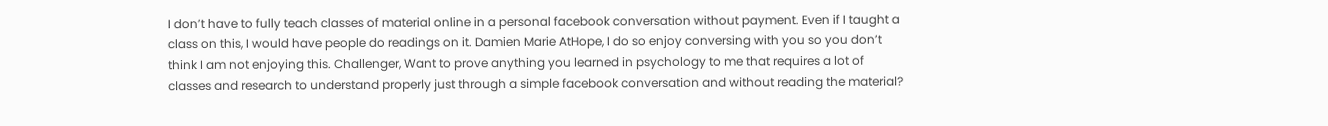I don’t have to fully teach classes of material online in a personal facebook conversation without payment. Even if I taught a class on this, I would have people do readings on it. Damien Marie AtHope, I do so enjoy conversing with you so you don’t think I am not enjoying this. Challenger, Want to prove anything you learned in psychology to me that requires a lot of classes and research to understand properly just through a simple facebook conversation and without reading the material?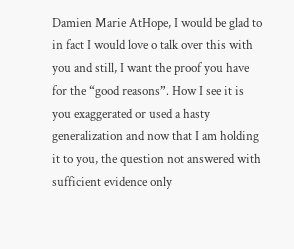Damien Marie AtHope, I would be glad to in fact I would love o talk over this with you and still, I want the proof you have for the “good reasons”. How I see it is you exaggerated or used a hasty generalization and now that I am holding it to you, the question not answered with sufficient evidence only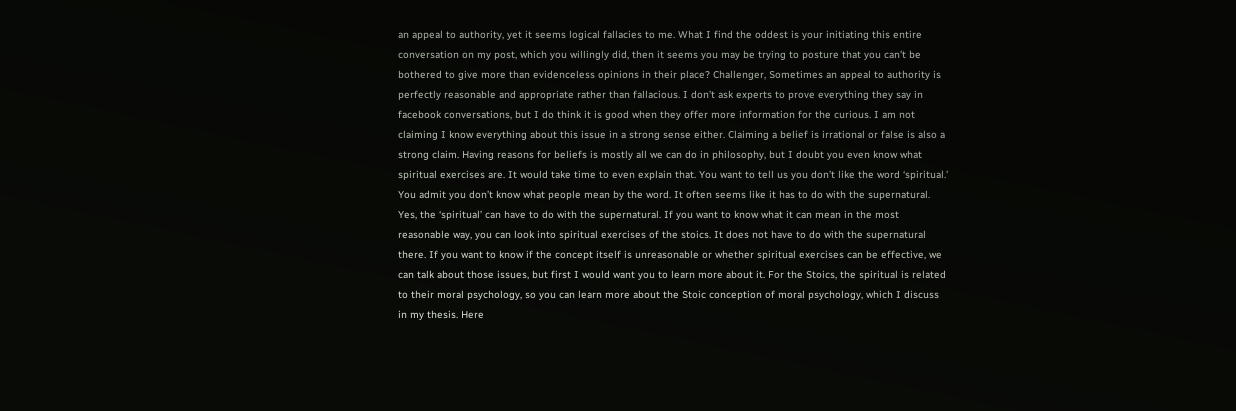an appeal to authority, yet it seems logical fallacies to me. What I find the oddest is your initiating this entire conversation on my post, which you willingly did, then it seems you may be trying to posture that you can’t be bothered to give more than evidenceless opinions in their place? Challenger, Sometimes an appeal to authority is perfectly reasonable and appropriate rather than fallacious. I don’t ask experts to prove everything they say in facebook conversations, but I do think it is good when they offer more information for the curious. I am not claiming I know everything about this issue in a strong sense either. Claiming a belief is irrational or false is also a strong claim. Having reasons for beliefs is mostly all we can do in philosophy, but I doubt you even know what spiritual exercises are. It would take time to even explain that. You want to tell us you don’t like the word ‘spiritual.’ You admit you don’t know what people mean by the word. It often seems like it has to do with the supernatural. Yes, the ‘spiritual’ can have to do with the supernatural. If you want to know what it can mean in the most reasonable way, you can look into spiritual exercises of the stoics. It does not have to do with the supernatural there. If you want to know if the concept itself is unreasonable or whether spiritual exercises can be effective, we can talk about those issues, but first I would want you to learn more about it. For the Stoics, the spiritual is related to their moral psychology, so you can learn more about the Stoic conception of moral psychology, which I discuss in my thesis. Here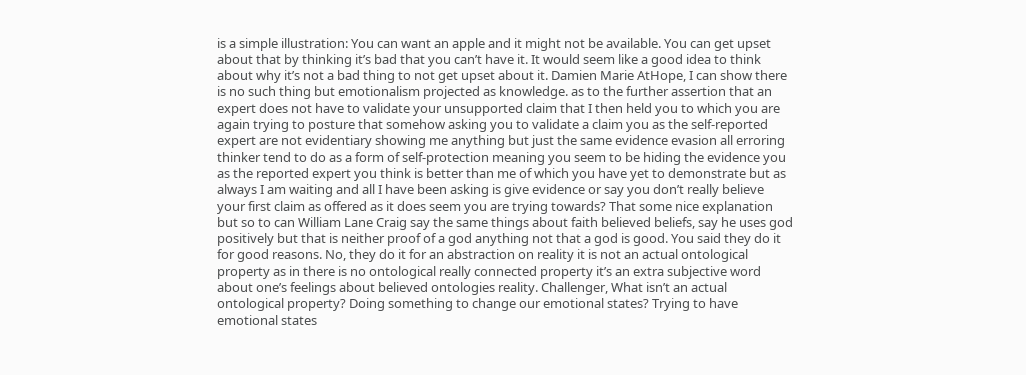is a simple illustration: You can want an apple and it might not be available. You can get upset about that by thinking it’s bad that you can’t have it. It would seem like a good idea to think about why it’s not a bad thing to not get upset about it. Damien Marie AtHope, I can show there is no such thing but emotionalism projected as knowledge. as to the further assertion that an expert does not have to validate your unsupported claim that I then held you to which you are again trying to posture that somehow asking you to validate a claim you as the self-reported expert are not evidentiary showing me anything but just the same evidence evasion all erroring thinker tend to do as a form of self-protection meaning you seem to be hiding the evidence you as the reported expert you think is better than me of which you have yet to demonstrate but as always I am waiting and all I have been asking is give evidence or say you don’t really believe your first claim as offered as it does seem you are trying towards? That some nice explanation but so to can William Lane Craig say the same things about faith believed beliefs, say he uses god positively but that is neither proof of a god anything not that a god is good. You said they do it for good reasons. No, they do it for an abstraction on reality it is not an actual ontological property as in there is no ontological really connected property it’s an extra subjective word about one’s feelings about believed ontologies reality. Challenger, What isn’t an actual ontological property? Doing something to change our emotional states? Trying to have emotional states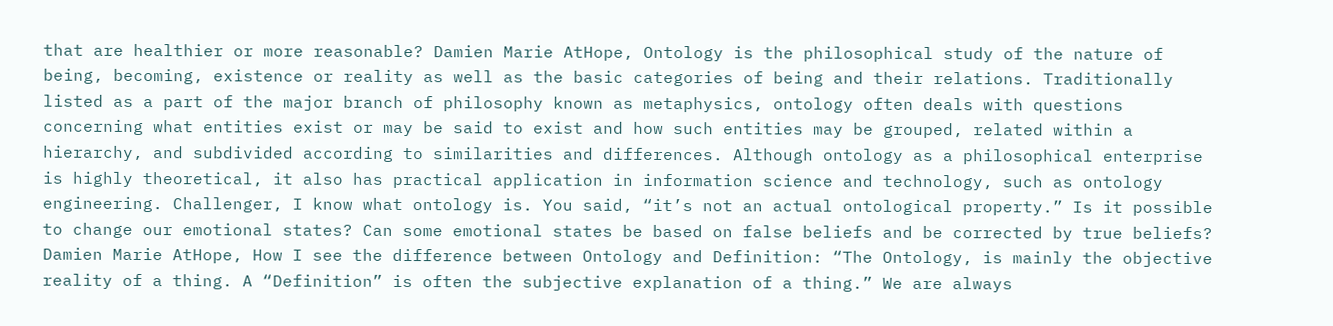that are healthier or more reasonable? Damien Marie AtHope, Ontology is the philosophical study of the nature of being, becoming, existence or reality as well as the basic categories of being and their relations. Traditionally listed as a part of the major branch of philosophy known as metaphysics, ontology often deals with questions concerning what entities exist or may be said to exist and how such entities may be grouped, related within a hierarchy, and subdivided according to similarities and differences. Although ontology as a philosophical enterprise is highly theoretical, it also has practical application in information science and technology, such as ontology engineering. Challenger, I know what ontology is. You said, “it’s not an actual ontological property.” Is it possible to change our emotional states? Can some emotional states be based on false beliefs and be corrected by true beliefs? Damien Marie AtHope, How I see the difference between Ontology and Definition: “The Ontology, is mainly the objective reality of a thing. A “Definition” is often the subjective explanation of a thing.” We are always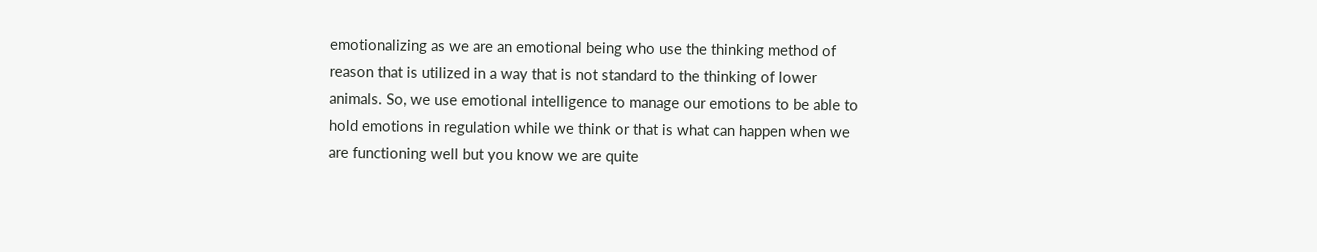emotionalizing as we are an emotional being who use the thinking method of reason that is utilized in a way that is not standard to the thinking of lower animals. So, we use emotional intelligence to manage our emotions to be able to hold emotions in regulation while we think or that is what can happen when we are functioning well but you know we are quite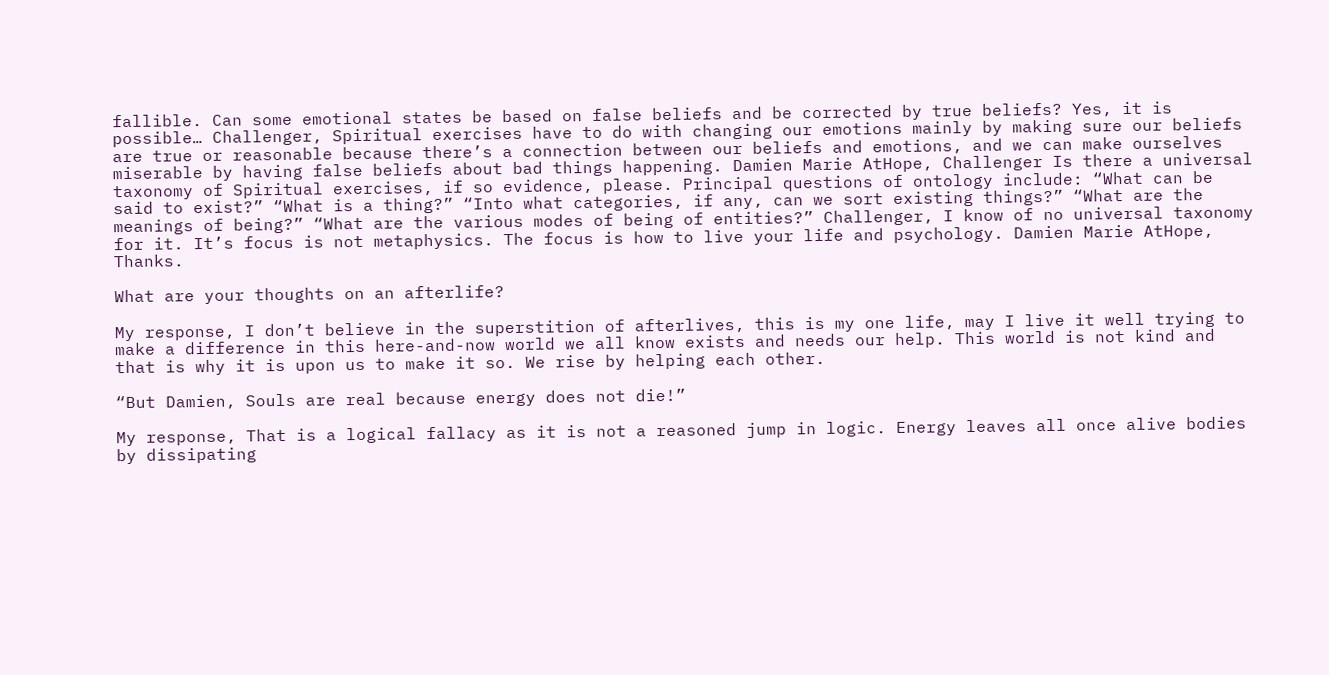fallible. Can some emotional states be based on false beliefs and be corrected by true beliefs? Yes, it is possible… Challenger, Spiritual exercises have to do with changing our emotions mainly by making sure our beliefs are true or reasonable because there’s a connection between our beliefs and emotions, and we can make ourselves miserable by having false beliefs about bad things happening. Damien Marie AtHope, Challenger Is there a universal taxonomy of Spiritual exercises, if so evidence, please. Principal questions of ontology include: “What can be said to exist?” “What is a thing?” “Into what categories, if any, can we sort existing things?” “What are the meanings of being?” “What are the various modes of being of entities?” Challenger, I know of no universal taxonomy for it. It’s focus is not metaphysics. The focus is how to live your life and psychology. Damien Marie AtHope, Thanks.

What are your thoughts on an afterlife?

My response, I don’t believe in the superstition of afterlives, this is my one life, may I live it well trying to make a difference in this here-and-now world we all know exists and needs our help. This world is not kind and that is why it is upon us to make it so. We rise by helping each other.

“But Damien, Souls are real because energy does not die!”

My response, That is a logical fallacy as it is not a reasoned jump in logic. Energy leaves all once alive bodies by dissipating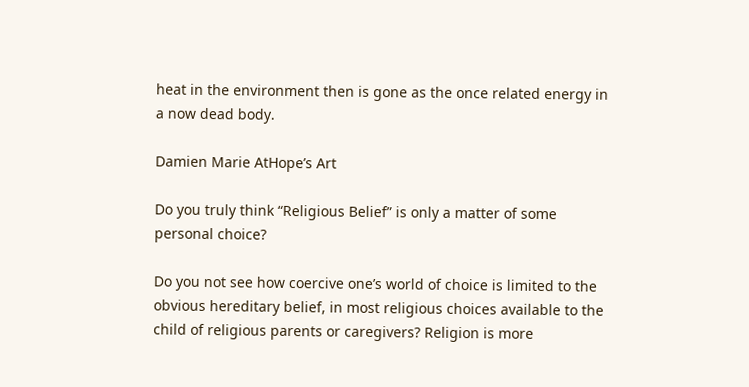heat in the environment then is gone as the once related energy in a now dead body.

Damien Marie AtHope’s Art

Do you truly think “Religious Belief” is only a matter of some personal choice?

Do you not see how coercive one’s world of choice is limited to the obvious hereditary belief, in most religious choices available to the child of religious parents or caregivers? Religion is more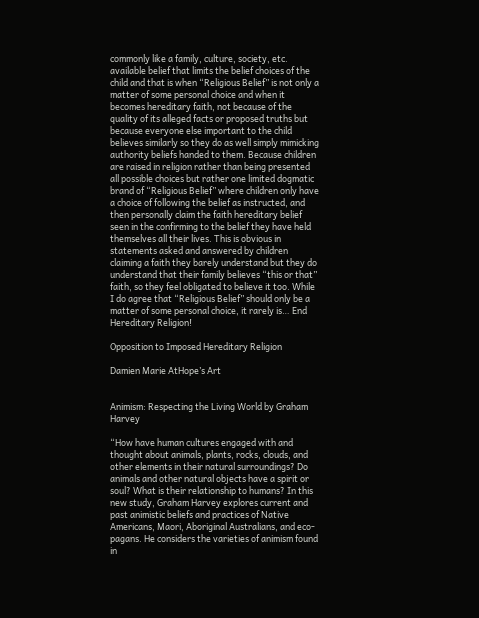commonly like a family, culture, society, etc. available belief that limits the belief choices of the child and that is when “Religious Belief” is not only a matter of some personal choice and when it becomes hereditary faith, not because of the quality of its alleged facts or proposed truths but because everyone else important to the child believes similarly so they do as well simply mimicking authority beliefs handed to them. Because children are raised in religion rather than being presented all possible choices but rather one limited dogmatic brand of “Religious Belief” where children only have a choice of following the belief as instructed, and then personally claim the faith hereditary belief seen in the confirming to the belief they have held themselves all their lives. This is obvious in statements asked and answered by children claiming a faith they barely understand but they do understand that their family believes “this or that” faith, so they feel obligated to believe it too. While I do agree that “Religious Belief” should only be a matter of some personal choice, it rarely is… End Hereditary Religion!

Opposition to Imposed Hereditary Religion

Damien Marie AtHope’s Art


Animism: Respecting the Living World by Graham Harvey

“How have human cultures engaged with and thought about animals, plants, rocks, clouds, and other elements in their natural surroundings? Do animals and other natural objects have a spirit or soul? What is their relationship to humans? In this new study, Graham Harvey explores current and past animistic beliefs and practices of Native Americans, Maori, Aboriginal Australians, and eco-pagans. He considers the varieties of animism found in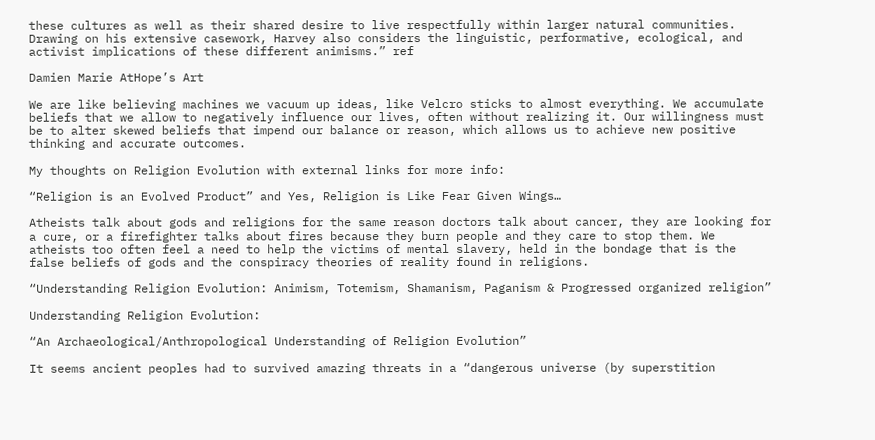these cultures as well as their shared desire to live respectfully within larger natural communities. Drawing on his extensive casework, Harvey also considers the linguistic, performative, ecological, and activist implications of these different animisms.” ref

Damien Marie AtHope’s Art

We are like believing machines we vacuum up ideas, like Velcro sticks to almost everything. We accumulate beliefs that we allow to negatively influence our lives, often without realizing it. Our willingness must be to alter skewed beliefs that impend our balance or reason, which allows us to achieve new positive thinking and accurate outcomes.

My thoughts on Religion Evolution with external links for more info:

“Religion is an Evolved Product” and Yes, Religion is Like Fear Given Wings…

Atheists talk about gods and religions for the same reason doctors talk about cancer, they are looking for a cure, or a firefighter talks about fires because they burn people and they care to stop them. We atheists too often feel a need to help the victims of mental slavery, held in the bondage that is the false beliefs of gods and the conspiracy theories of reality found in religions.

“Understanding Religion Evolution: Animism, Totemism, Shamanism, Paganism & Progressed organized religion”

Understanding Religion Evolution:

“An Archaeological/Anthropological Understanding of Religion Evolution”

It seems ancient peoples had to survived amazing threats in a “dangerous universe (by superstition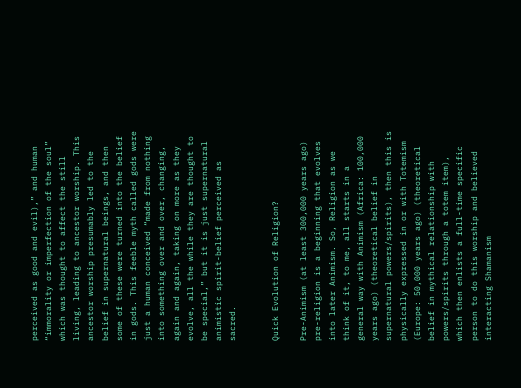perceived as good and evil),” and human “immorality or imperfection of the soul” which was thought to affect the still living, leading to ancestor worship. This ancestor worship presumably led to the belief in supernatural beings, and then some of these were turned into the belief in gods. This feeble myth called gods were just a human conceived “made from nothing into something over and over, changing, again and again, taking on more as they evolve, all the while they are thought to be special,” but it is just supernatural animistic spirit-belief perceived as sacred.


Quick Evolution of Religion?

Pre-Animism (at least 300,000 years ago) pre-religion is a beginning that evolves into later Animism. So, Religion as we think of it, to me, all starts in a general way with Animism (Africa: 100,000 years ago) (theoretical belief in supernatural powers/spirits), then this is physically expressed in or with Totemism (Europe: 50,000 years ago) (theoretical belief in mythical relationship with powers/spirits through a totem item), which then enlists a full-time specific person to do this worship and believed interacting Shamanism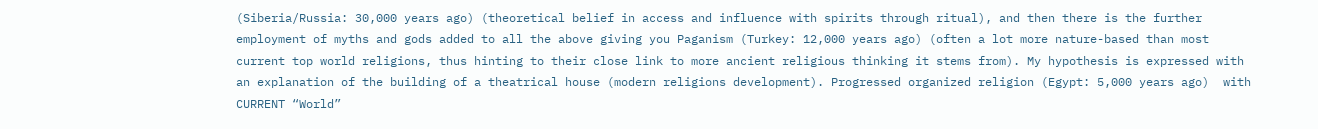(Siberia/Russia: 30,000 years ago) (theoretical belief in access and influence with spirits through ritual), and then there is the further employment of myths and gods added to all the above giving you Paganism (Turkey: 12,000 years ago) (often a lot more nature-based than most current top world religions, thus hinting to their close link to more ancient religious thinking it stems from). My hypothesis is expressed with an explanation of the building of a theatrical house (modern religions development). Progressed organized religion (Egypt: 5,000 years ago)  with CURRENT “World”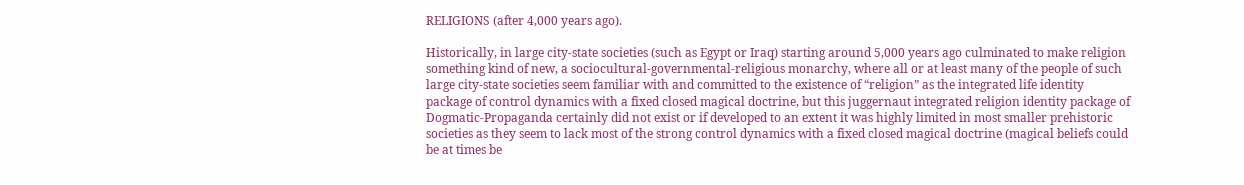RELIGIONS (after 4,000 years ago).

Historically, in large city-state societies (such as Egypt or Iraq) starting around 5,000 years ago culminated to make religion something kind of new, a sociocultural-governmental-religious monarchy, where all or at least many of the people of such large city-state societies seem familiar with and committed to the existence of “religion” as the integrated life identity package of control dynamics with a fixed closed magical doctrine, but this juggernaut integrated religion identity package of Dogmatic-Propaganda certainly did not exist or if developed to an extent it was highly limited in most smaller prehistoric societies as they seem to lack most of the strong control dynamics with a fixed closed magical doctrine (magical beliefs could be at times be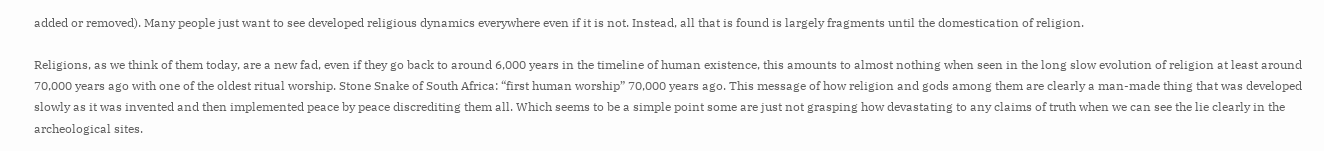added or removed). Many people just want to see developed religious dynamics everywhere even if it is not. Instead, all that is found is largely fragments until the domestication of religion.

Religions, as we think of them today, are a new fad, even if they go back to around 6,000 years in the timeline of human existence, this amounts to almost nothing when seen in the long slow evolution of religion at least around 70,000 years ago with one of the oldest ritual worship. Stone Snake of South Africa: “first human worship” 70,000 years ago. This message of how religion and gods among them are clearly a man-made thing that was developed slowly as it was invented and then implemented peace by peace discrediting them all. Which seems to be a simple point some are just not grasping how devastating to any claims of truth when we can see the lie clearly in the archeological sites.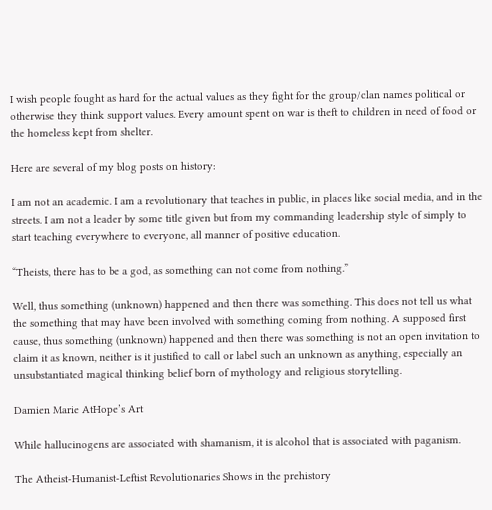I wish people fought as hard for the actual values as they fight for the group/clan names political or otherwise they think support values. Every amount spent on war is theft to children in need of food or the homeless kept from shelter.

Here are several of my blog posts on history:

I am not an academic. I am a revolutionary that teaches in public, in places like social media, and in the streets. I am not a leader by some title given but from my commanding leadership style of simply to start teaching everywhere to everyone, all manner of positive education.

“Theists, there has to be a god, as something can not come from nothing.”

Well, thus something (unknown) happened and then there was something. This does not tell us what the something that may have been involved with something coming from nothing. A supposed first cause, thus something (unknown) happened and then there was something is not an open invitation to claim it as known, neither is it justified to call or label such an unknown as anything, especially an unsubstantiated magical thinking belief born of mythology and religious storytelling.

Damien Marie AtHope’s Art

While hallucinogens are associated with shamanism, it is alcohol that is associated with paganism.

The Atheist-Humanist-Leftist Revolutionaries Shows in the prehistory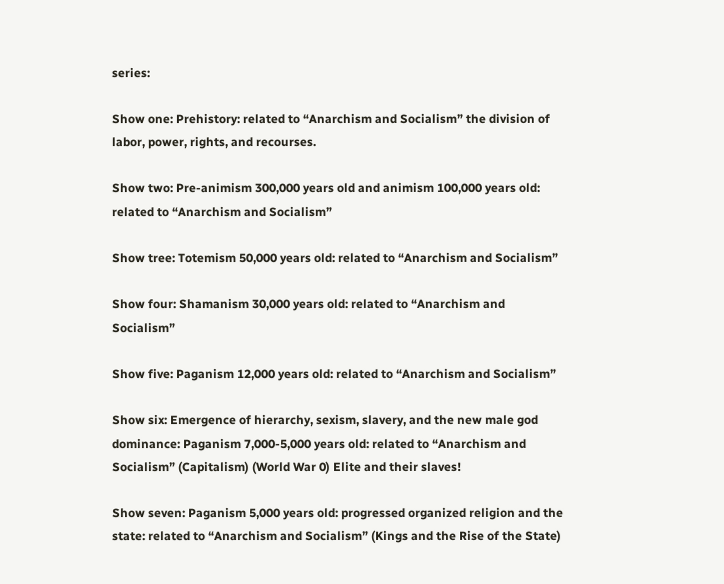series:

Show one: Prehistory: related to “Anarchism and Socialism” the division of labor, power, rights, and recourses.

Show two: Pre-animism 300,000 years old and animism 100,000 years old: related to “Anarchism and Socialism”

Show tree: Totemism 50,000 years old: related to “Anarchism and Socialism”

Show four: Shamanism 30,000 years old: related to “Anarchism and Socialism”

Show five: Paganism 12,000 years old: related to “Anarchism and Socialism”

Show six: Emergence of hierarchy, sexism, slavery, and the new male god dominance: Paganism 7,000-5,000 years old: related to “Anarchism and Socialism” (Capitalism) (World War 0) Elite and their slaves!

Show seven: Paganism 5,000 years old: progressed organized religion and the state: related to “Anarchism and Socialism” (Kings and the Rise of the State)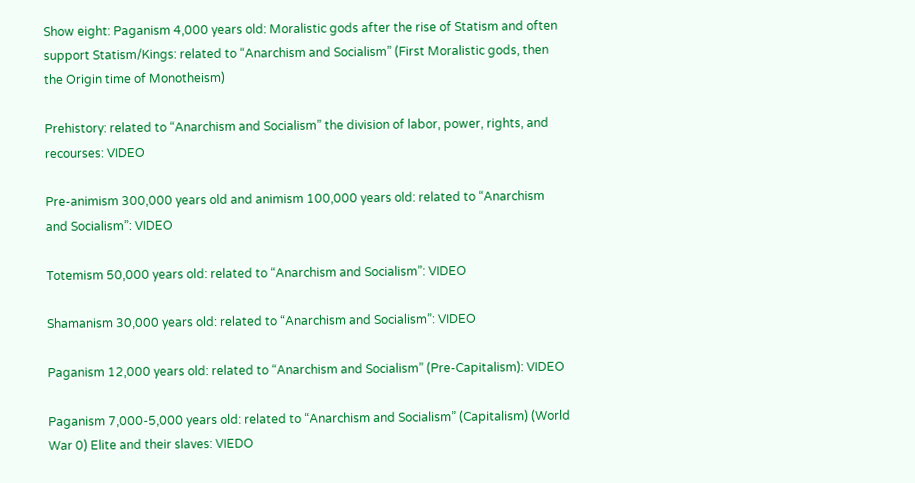Show eight: Paganism 4,000 years old: Moralistic gods after the rise of Statism and often support Statism/Kings: related to “Anarchism and Socialism” (First Moralistic gods, then the Origin time of Monotheism)

Prehistory: related to “Anarchism and Socialism” the division of labor, power, rights, and recourses: VIDEO

Pre-animism 300,000 years old and animism 100,000 years old: related to “Anarchism and Socialism”: VIDEO

Totemism 50,000 years old: related to “Anarchism and Socialism”: VIDEO

Shamanism 30,000 years old: related to “Anarchism and Socialism”: VIDEO

Paganism 12,000 years old: related to “Anarchism and Socialism” (Pre-Capitalism): VIDEO

Paganism 7,000-5,000 years old: related to “Anarchism and Socialism” (Capitalism) (World War 0) Elite and their slaves: VIEDO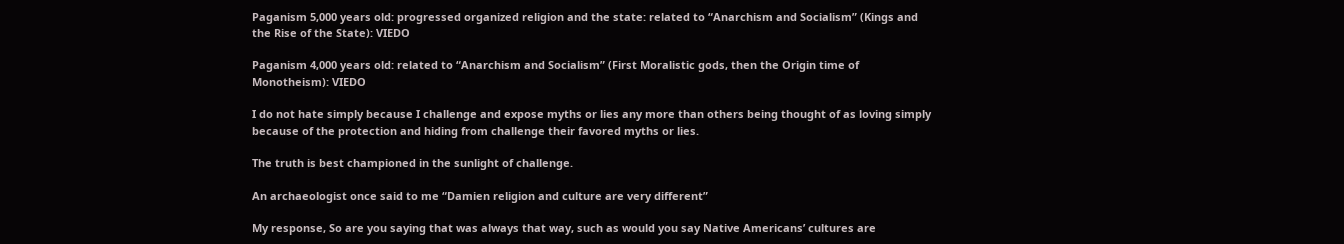Paganism 5,000 years old: progressed organized religion and the state: related to “Anarchism and Socialism” (Kings and the Rise of the State): VIEDO

Paganism 4,000 years old: related to “Anarchism and Socialism” (First Moralistic gods, then the Origin time of Monotheism): VIEDO

I do not hate simply because I challenge and expose myths or lies any more than others being thought of as loving simply because of the protection and hiding from challenge their favored myths or lies.

The truth is best championed in the sunlight of challenge.

An archaeologist once said to me “Damien religion and culture are very different”

My response, So are you saying that was always that way, such as would you say Native Americans’ cultures are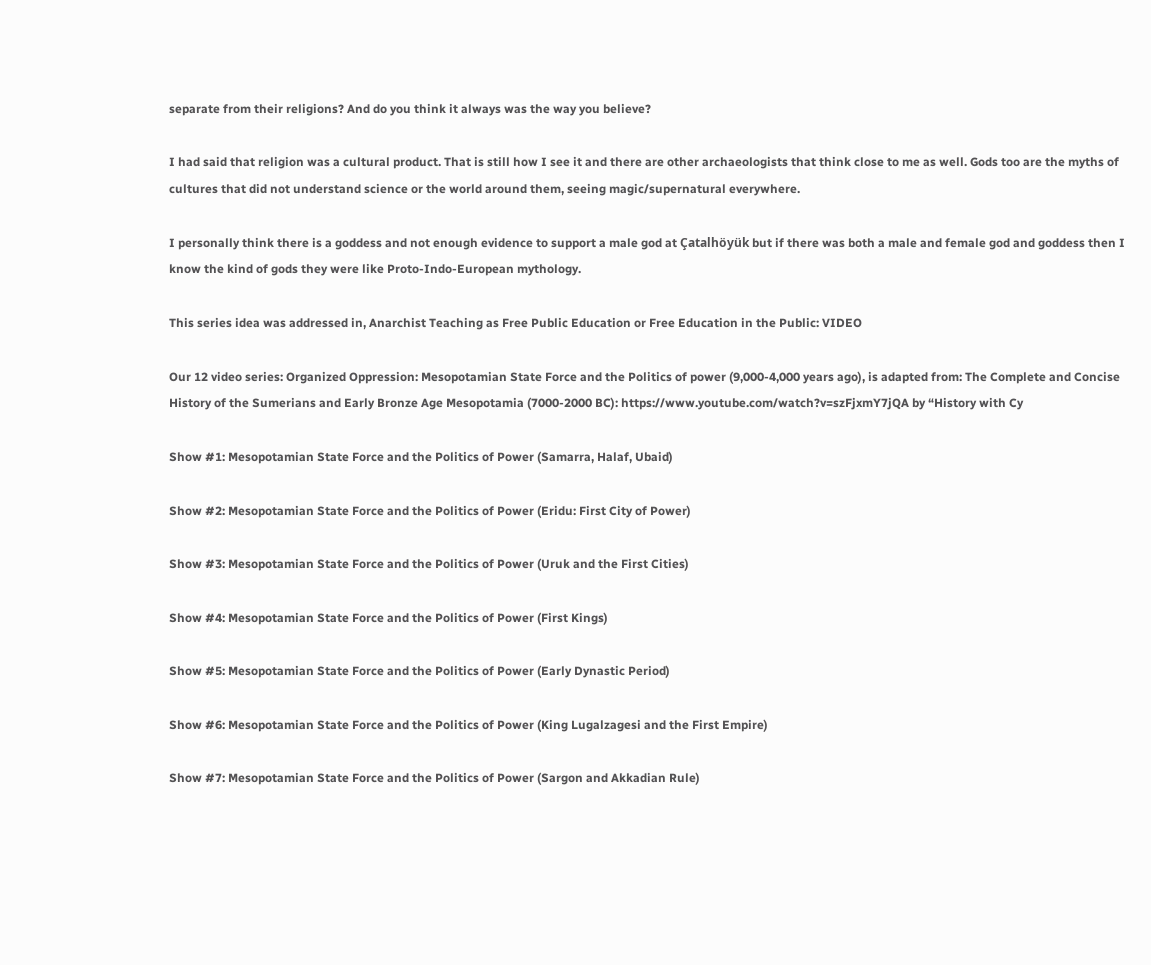separate from their religions? And do you think it always was the way you believe?

I had said that religion was a cultural product. That is still how I see it and there are other archaeologists that think close to me as well. Gods too are the myths of cultures that did not understand science or the world around them, seeing magic/supernatural everywhere.

I personally think there is a goddess and not enough evidence to support a male god at Çatalhöyük but if there was both a male and female god and goddess then I know the kind of gods they were like Proto-Indo-European mythology.

This series idea was addressed in, Anarchist Teaching as Free Public Education or Free Education in the Public: VIDEO

Our 12 video series: Organized Oppression: Mesopotamian State Force and the Politics of power (9,000-4,000 years ago), is adapted from: The Complete and Concise History of the Sumerians and Early Bronze Age Mesopotamia (7000-2000 BC): https://www.youtube.com/watch?v=szFjxmY7jQA by “History with Cy

Show #1: Mesopotamian State Force and the Politics of Power (Samarra, Halaf, Ubaid)

Show #2: Mesopotamian State Force and the Politics of Power (Eridu: First City of Power)

Show #3: Mesopotamian State Force and the Politics of Power (Uruk and the First Cities)

Show #4: Mesopotamian State Force and the Politics of Power (First Kings)

Show #5: Mesopotamian State Force and the Politics of Power (Early Dynastic Period)

Show #6: Mesopotamian State Force and the Politics of Power (King Lugalzagesi and the First Empire)

Show #7: Mesopotamian State Force and the Politics of Power (Sargon and Akkadian Rule)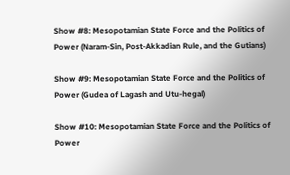Show #8: Mesopotamian State Force and the Politics of Power (Naram-Sin, Post-Akkadian Rule, and the Gutians)

Show #9: Mesopotamian State Force and the Politics of Power (Gudea of Lagash and Utu-hegal)

Show #10: Mesopotamian State Force and the Politics of Power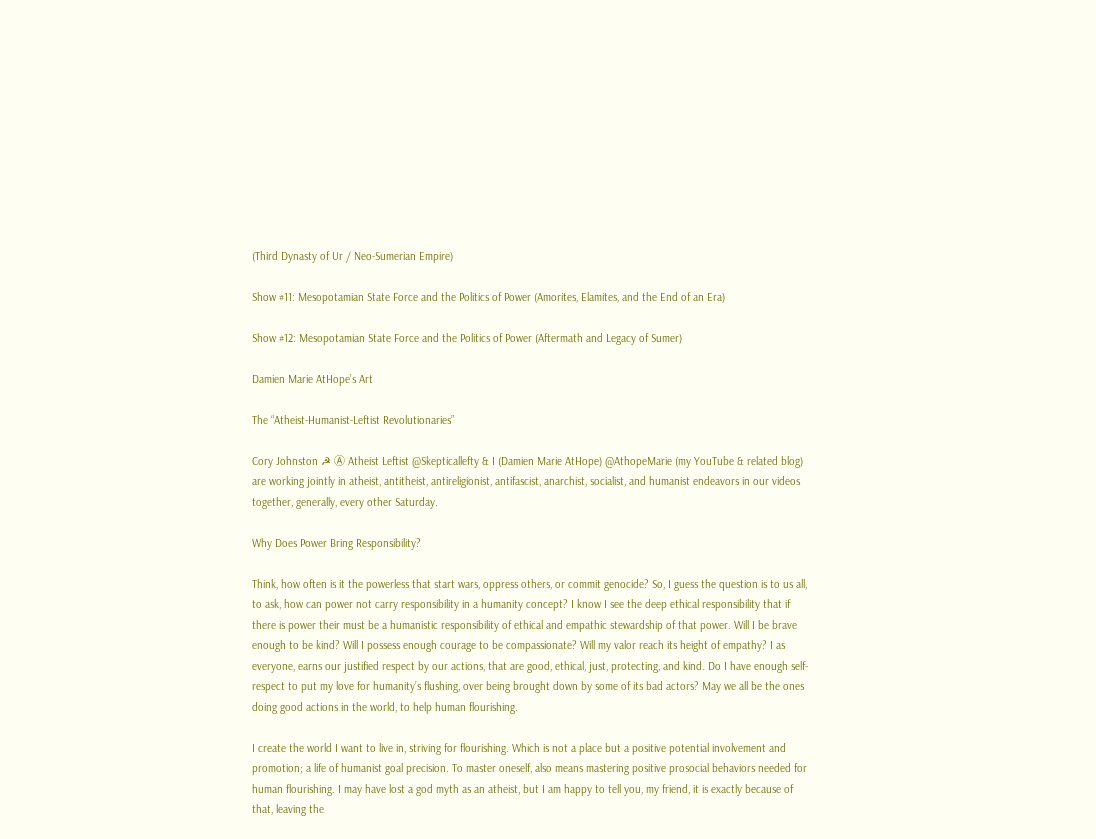(Third Dynasty of Ur / Neo-Sumerian Empire)

Show #11: Mesopotamian State Force and the Politics of Power (Amorites, Elamites, and the End of an Era)

Show #12: Mesopotamian State Force and the Politics of Power (Aftermath and Legacy of Sumer)

Damien Marie AtHope’s Art

The “Atheist-Humanist-Leftist Revolutionaries”

Cory Johnston ☭ Ⓐ Atheist Leftist @Skepticallefty & I (Damien Marie AtHope) @AthopeMarie (my YouTube & related blog) are working jointly in atheist, antitheist, antireligionist, antifascist, anarchist, socialist, and humanist endeavors in our videos together, generally, every other Saturday.

Why Does Power Bring Responsibility?

Think, how often is it the powerless that start wars, oppress others, or commit genocide? So, I guess the question is to us all, to ask, how can power not carry responsibility in a humanity concept? I know I see the deep ethical responsibility that if there is power their must be a humanistic responsibility of ethical and empathic stewardship of that power. Will I be brave enough to be kind? Will I possess enough courage to be compassionate? Will my valor reach its height of empathy? I as everyone, earns our justified respect by our actions, that are good, ethical, just, protecting, and kind. Do I have enough self-respect to put my love for humanity’s flushing, over being brought down by some of its bad actors? May we all be the ones doing good actions in the world, to help human flourishing.

I create the world I want to live in, striving for flourishing. Which is not a place but a positive potential involvement and promotion; a life of humanist goal precision. To master oneself, also means mastering positive prosocial behaviors needed for human flourishing. I may have lost a god myth as an atheist, but I am happy to tell you, my friend, it is exactly because of that, leaving the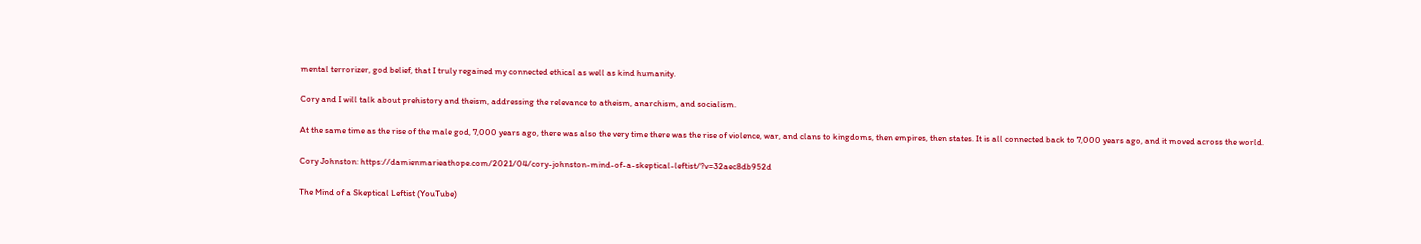mental terrorizer, god belief, that I truly regained my connected ethical as well as kind humanity.

Cory and I will talk about prehistory and theism, addressing the relevance to atheism, anarchism, and socialism.

At the same time as the rise of the male god, 7,000 years ago, there was also the very time there was the rise of violence, war, and clans to kingdoms, then empires, then states. It is all connected back to 7,000 years ago, and it moved across the world.

Cory Johnston: https://damienmarieathope.com/2021/04/cory-johnston-mind-of-a-skeptical-leftist/?v=32aec8db952d

The Mind of a Skeptical Leftist (YouTube)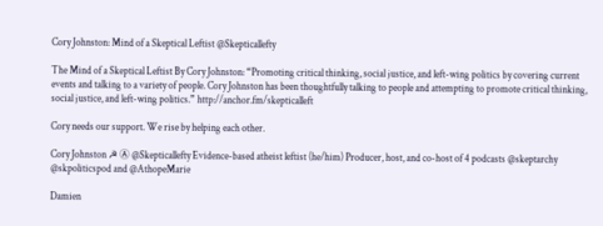Cory Johnston: Mind of a Skeptical Leftist @Skepticallefty

The Mind of a Skeptical Leftist By Cory Johnston: “Promoting critical thinking, social justice, and left-wing politics by covering current events and talking to a variety of people. Cory Johnston has been thoughtfully talking to people and attempting to promote critical thinking, social justice, and left-wing politics.” http://anchor.fm/skepticalleft

Cory needs our support. We rise by helping each other.

Cory Johnston ☭ Ⓐ @Skepticallefty Evidence-based atheist leftist (he/him) Producer, host, and co-host of 4 podcasts @skeptarchy @skpoliticspod and @AthopeMarie

Damien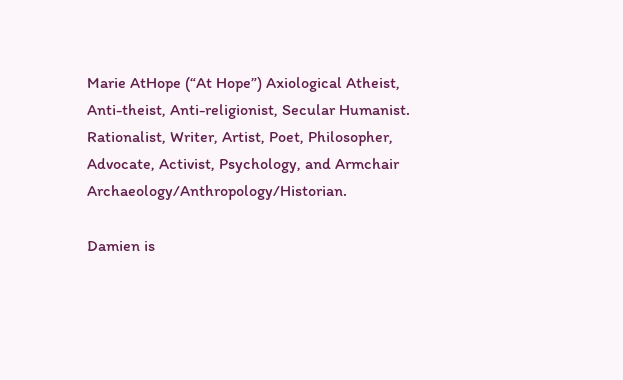Marie AtHope (“At Hope”) Axiological Atheist, Anti-theist, Anti-religionist, Secular Humanist. Rationalist, Writer, Artist, Poet, Philosopher, Advocate, Activist, Psychology, and Armchair Archaeology/Anthropology/Historian.

Damien is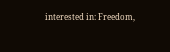interested in: Freedom,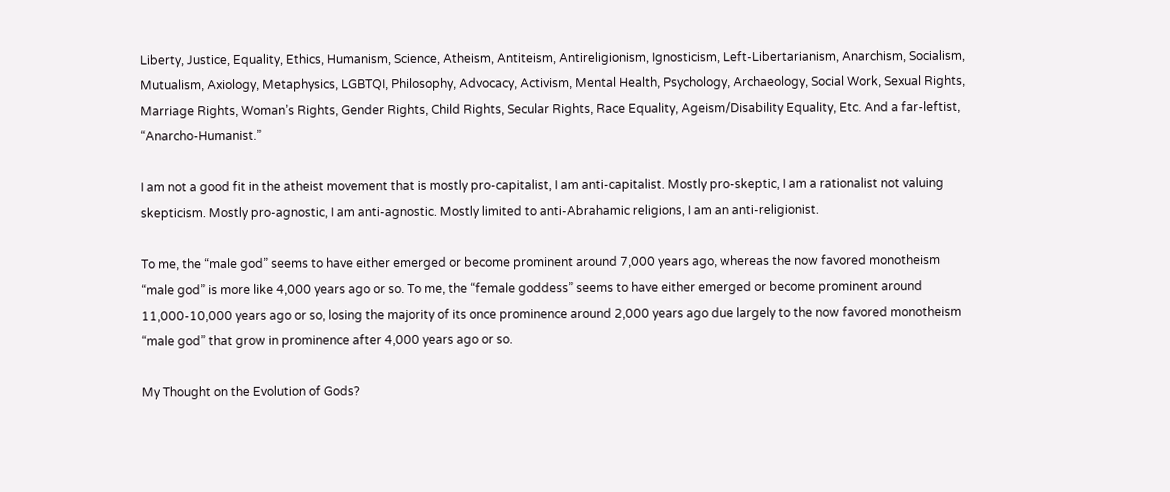Liberty, Justice, Equality, Ethics, Humanism, Science, Atheism, Antiteism, Antireligionism, Ignosticism, Left-Libertarianism, Anarchism, Socialism, Mutualism, Axiology, Metaphysics, LGBTQI, Philosophy, Advocacy, Activism, Mental Health, Psychology, Archaeology, Social Work, Sexual Rights, Marriage Rights, Woman’s Rights, Gender Rights, Child Rights, Secular Rights, Race Equality, Ageism/Disability Equality, Etc. And a far-leftist, “Anarcho-Humanist.”

I am not a good fit in the atheist movement that is mostly pro-capitalist, I am anti-capitalist. Mostly pro-skeptic, I am a rationalist not valuing skepticism. Mostly pro-agnostic, I am anti-agnostic. Mostly limited to anti-Abrahamic religions, I am an anti-religionist.

To me, the “male god” seems to have either emerged or become prominent around 7,000 years ago, whereas the now favored monotheism “male god” is more like 4,000 years ago or so. To me, the “female goddess” seems to have either emerged or become prominent around 11,000-10,000 years ago or so, losing the majority of its once prominence around 2,000 years ago due largely to the now favored monotheism “male god” that grow in prominence after 4,000 years ago or so.

My Thought on the Evolution of Gods?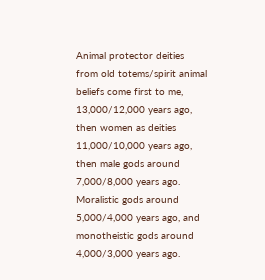Animal protector deities from old totems/spirit animal beliefs come first to me, 13,000/12,000 years ago, then women as deities 11,000/10,000 years ago, then male gods around 7,000/8,000 years ago. Moralistic gods around 5,000/4,000 years ago, and monotheistic gods around 4,000/3,000 years ago.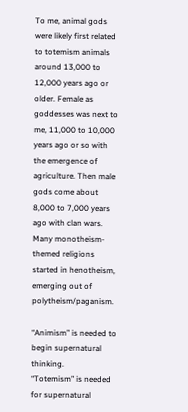To me, animal gods were likely first related to totemism animals around 13,000 to 12,000 years ago or older. Female as goddesses was next to me, 11,000 to 10,000 years ago or so with the emergence of agriculture. Then male gods come about 8,000 to 7,000 years ago with clan wars. Many monotheism-themed religions started in henotheism, emerging out of polytheism/paganism.

“Animism” is needed to begin supernatural thinking.
“Totemism” is needed for supernatural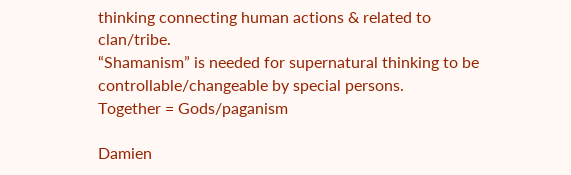thinking connecting human actions & related to clan/tribe.
“Shamanism” is needed for supernatural thinking to be controllable/changeable by special persons.
Together = Gods/paganism

Damien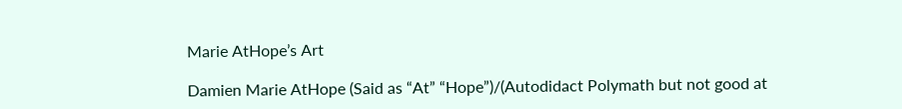Marie AtHope’s Art

Damien Marie AtHope (Said as “At” “Hope”)/(Autodidact Polymath but not good at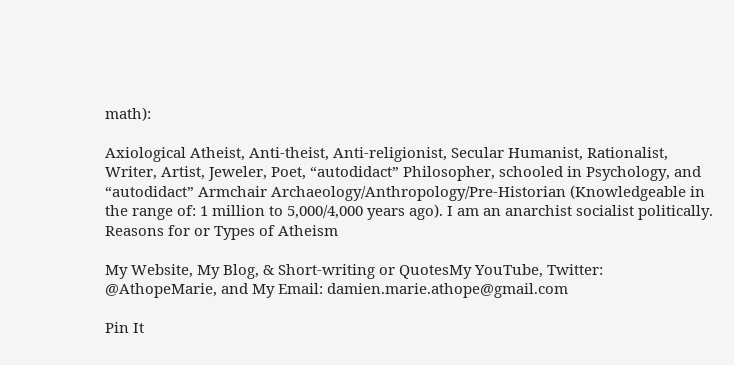math):

Axiological Atheist, Anti-theist, Anti-religionist, Secular Humanist, Rationalist, Writer, Artist, Jeweler, Poet, “autodidact” Philosopher, schooled in Psychology, and “autodidact” Armchair Archaeology/Anthropology/Pre-Historian (Knowledgeable in the range of: 1 million to 5,000/4,000 years ago). I am an anarchist socialist politically. Reasons for or Types of Atheism

My Website, My Blog, & Short-writing or QuotesMy YouTube, Twitter: @AthopeMarie, and My Email: damien.marie.athope@gmail.com

Pin It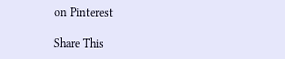on Pinterest

Share This